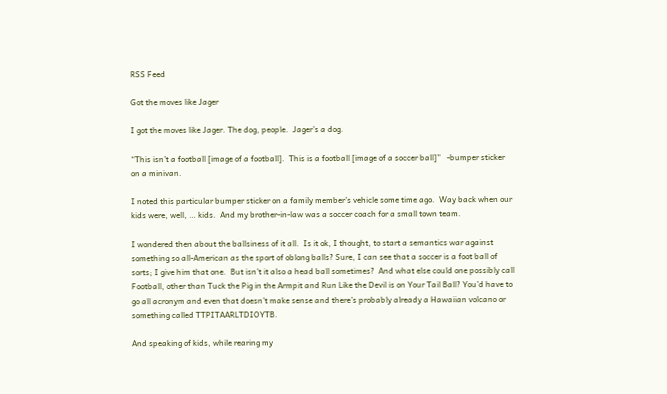RSS Feed

Got the moves like Jager

I got the moves like Jager. The dog, people.  Jager’s a dog.

“This isn’t a football [image of a football].  This is a football [image of a soccer ball]”   -bumper sticker on a minivan.

I noted this particular bumper sticker on a family member’s vehicle some time ago.  Way back when our kids were, well, … kids.  And my brother-in-law was a soccer coach for a small town team.

I wondered then about the ballsiness of it all.  Is it ok, I thought, to start a semantics war against something so all-American as the sport of oblong balls? Sure, I can see that a soccer is a foot ball of sorts; I give him that one.  But isn’t it also a head ball sometimes?  And what else could one possibly call Football, other than Tuck the Pig in the Armpit and Run Like the Devil is on Your Tail Ball? You’d have to go all acronym and even that doesn’t make sense and there’s probably already a Hawaiian volcano or something called TTPITAARLTDIOYTB.

And speaking of kids, while rearing my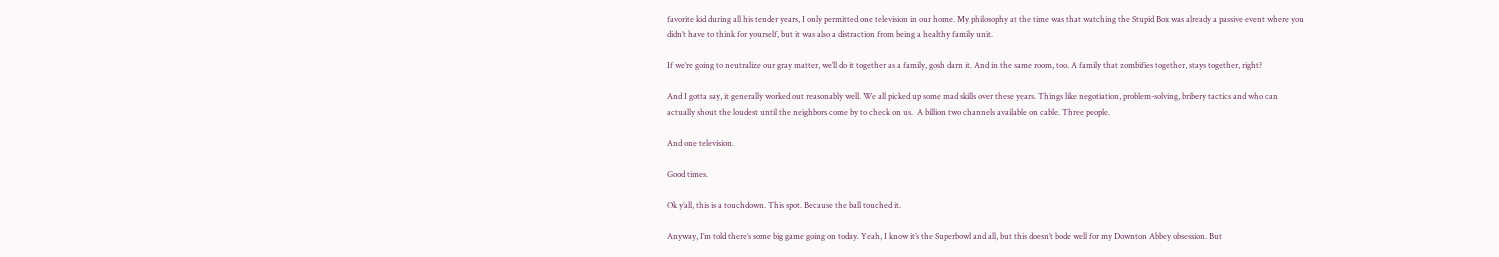favorite kid during all his tender years, I only permitted one television in our home. My philosophy at the time was that watching the Stupid Box was already a passive event where you didn’t have to think for yourself, but it was also a distraction from being a healthy family unit.

If we’re going to neutralize our gray matter, we’ll do it together as a family, gosh darn it. And in the same room, too. A family that zombifies together, stays together, right?

And I gotta say, it generally worked out reasonably well. We all picked up some mad skills over these years. Things like negotiation, problem-solving, bribery tactics and who can actually shout the loudest until the neighbors come by to check on us.  A billion two channels available on cable. Three people.

And one television.

Good times.

Ok y’all, this is a touchdown. This spot. Because the ball touched it.

Anyway, I’m told there’s some big game going on today. Yeah, I know it’s the Superbowl and all, but this doesn’t bode well for my Downton Abbey obsession. But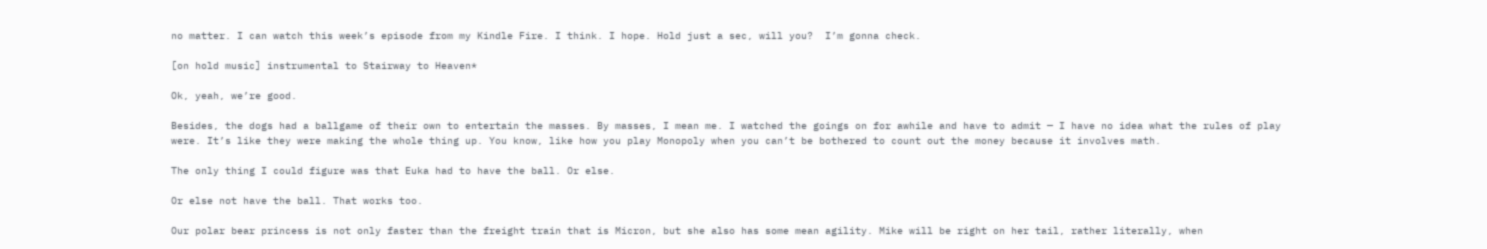no matter. I can watch this week’s episode from my Kindle Fire. I think. I hope. Hold just a sec, will you?  I’m gonna check.

[on hold music] instrumental to Stairway to Heaven*

Ok, yeah, we’re good.

Besides, the dogs had a ballgame of their own to entertain the masses. By masses, I mean me. I watched the goings on for awhile and have to admit — I have no idea what the rules of play were. It’s like they were making the whole thing up. You know, like how you play Monopoly when you can’t be bothered to count out the money because it involves math.

The only thing I could figure was that Euka had to have the ball. Or else.

Or else not have the ball. That works too.

Our polar bear princess is not only faster than the freight train that is Micron, but she also has some mean agility. Mike will be right on her tail, rather literally, when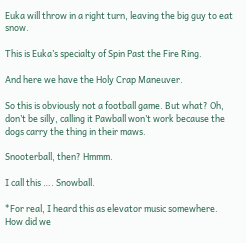Euka will throw in a right turn, leaving the big guy to eat snow.

This is Euka’s specialty of Spin Past the Fire Ring.

And here we have the Holy Crap Maneuver.

So this is obviously not a football game. But what? Oh, don’t be silly, calling it Pawball won’t work because the dogs carry the thing in their maws.

Snooterball, then? Hmmm.

I call this …. Snowball.

*For real, I heard this as elevator music somewhere. How did we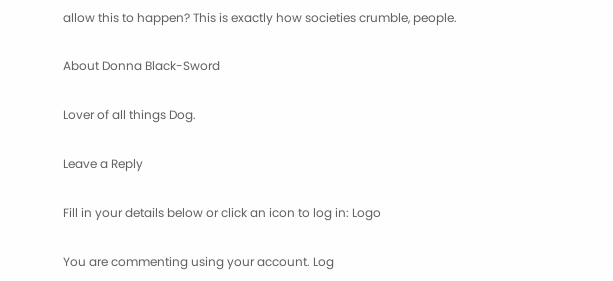allow this to happen? This is exactly how societies crumble, people.

About Donna Black-Sword

Lover of all things Dog.

Leave a Reply

Fill in your details below or click an icon to log in: Logo

You are commenting using your account. Log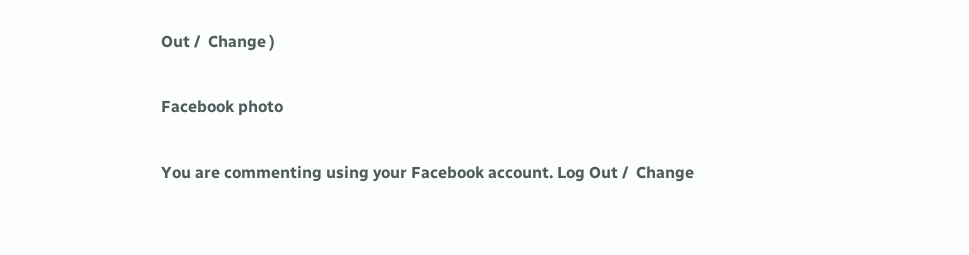Out /  Change )

Facebook photo

You are commenting using your Facebook account. Log Out /  Change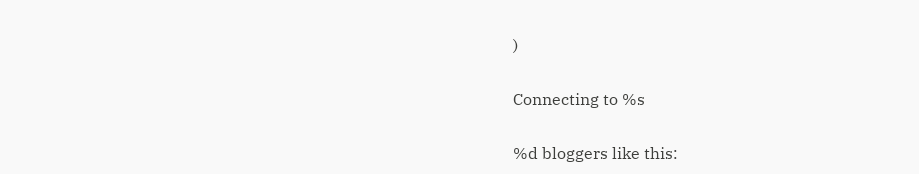)

Connecting to %s

%d bloggers like this: